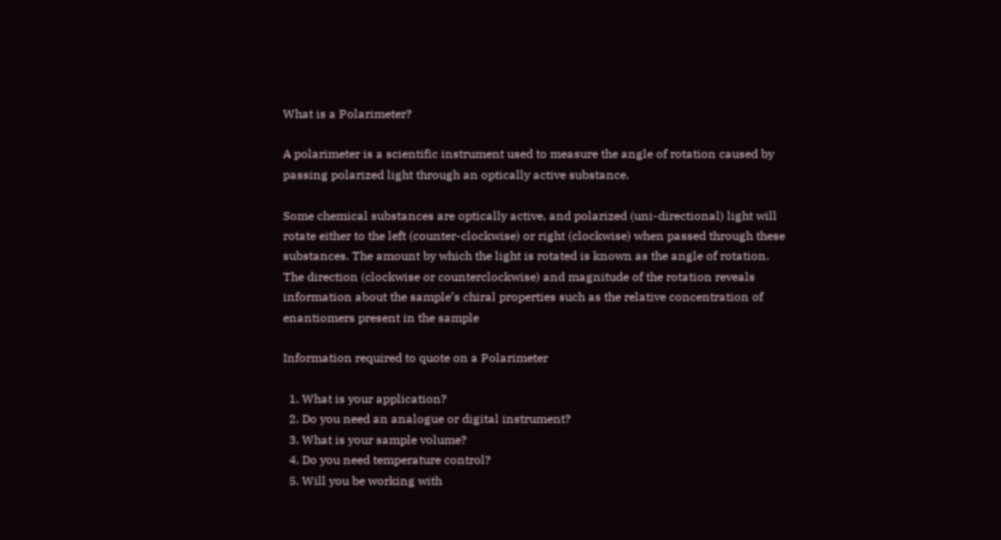What is a Polarimeter?

A polarimeter is a scientific instrument used to measure the angle of rotation caused by passing polarized light through an optically active substance.

Some chemical substances are optically active, and polarized (uni-directional) light will rotate either to the left (counter-clockwise) or right (clockwise) when passed through these substances. The amount by which the light is rotated is known as the angle of rotation. The direction (clockwise or counterclockwise) and magnitude of the rotation reveals information about the sample’s chiral properties such as the relative concentration of enantiomers present in the sample

Information required to quote on a Polarimeter

  1. What is your application?
  2. Do you need an analogue or digital instrument?
  3. What is your sample volume?
  4. Do you need temperature control?
  5. Will you be working with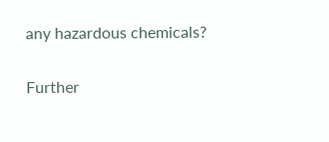any hazardous chemicals?

Further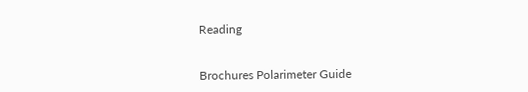Reading


Brochures Polarimeter Guide